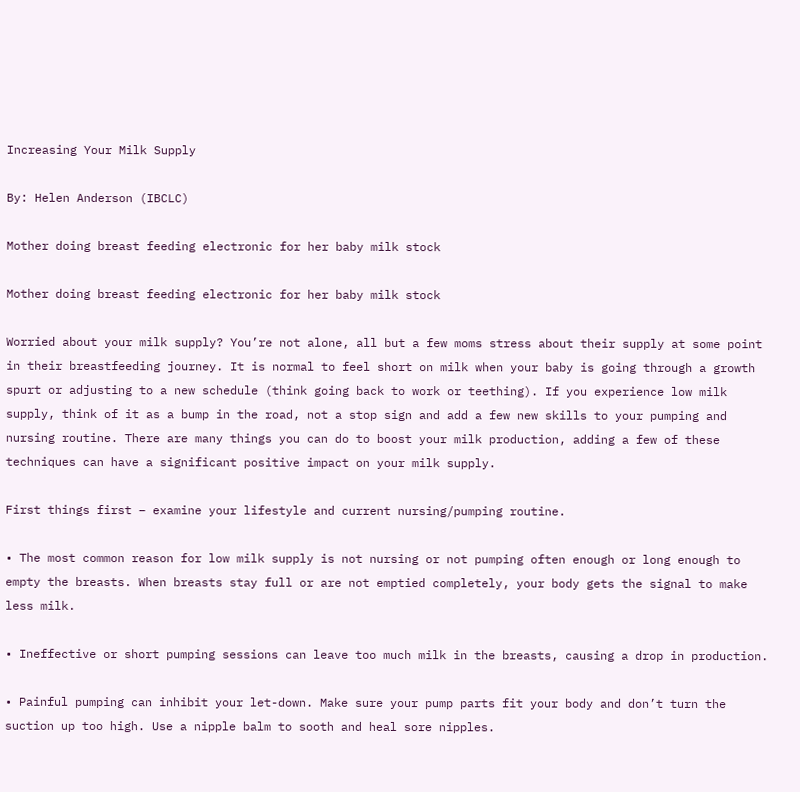Increasing Your Milk Supply

By: Helen Anderson (IBCLC)

Mother doing breast feeding electronic for her baby milk stock

Mother doing breast feeding electronic for her baby milk stock

Worried about your milk supply? You’re not alone, all but a few moms stress about their supply at some point in their breastfeeding journey. It is normal to feel short on milk when your baby is going through a growth spurt or adjusting to a new schedule (think going back to work or teething). If you experience low milk supply, think of it as a bump in the road, not a stop sign and add a few new skills to your pumping and nursing routine. There are many things you can do to boost your milk production, adding a few of these techniques can have a significant positive impact on your milk supply.

First things first – examine your lifestyle and current nursing/pumping routine.

• The most common reason for low milk supply is not nursing or not pumping often enough or long enough to empty the breasts. When breasts stay full or are not emptied completely, your body gets the signal to make less milk.

• Ineffective or short pumping sessions can leave too much milk in the breasts, causing a drop in production.

• Painful pumping can inhibit your let-down. Make sure your pump parts fit your body and don’t turn the suction up too high. Use a nipple balm to sooth and heal sore nipples.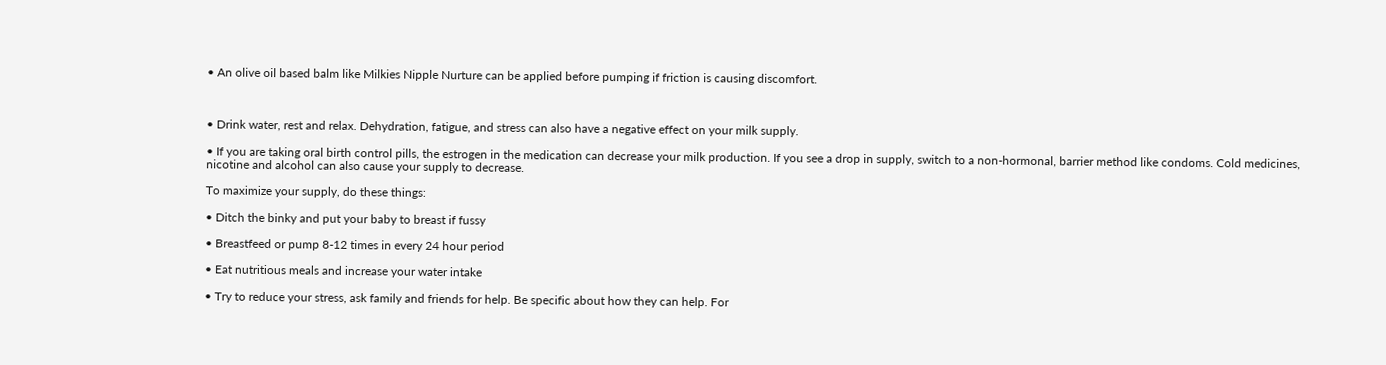• An olive oil based balm like Milkies Nipple Nurture can be applied before pumping if friction is causing discomfort.



• Drink water, rest and relax. Dehydration, fatigue, and stress can also have a negative effect on your milk supply.

• If you are taking oral birth control pills, the estrogen in the medication can decrease your milk production. If you see a drop in supply, switch to a non-hormonal, barrier method like condoms. Cold medicines, nicotine and alcohol can also cause your supply to decrease.

To maximize your supply, do these things:

• Ditch the binky and put your baby to breast if fussy

• Breastfeed or pump 8-12 times in every 24 hour period

• Eat nutritious meals and increase your water intake

• Try to reduce your stress, ask family and friends for help. Be specific about how they can help. For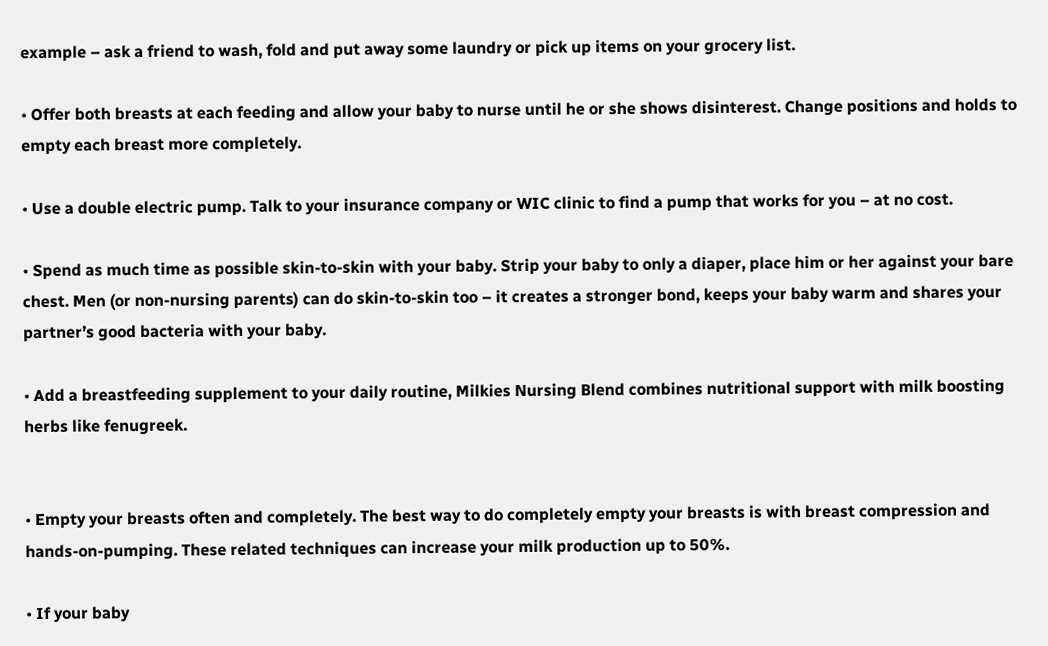example – ask a friend to wash, fold and put away some laundry or pick up items on your grocery list.

• Offer both breasts at each feeding and allow your baby to nurse until he or she shows disinterest. Change positions and holds to empty each breast more completely.

• Use a double electric pump. Talk to your insurance company or WIC clinic to find a pump that works for you – at no cost.

• Spend as much time as possible skin-to-skin with your baby. Strip your baby to only a diaper, place him or her against your bare chest. Men (or non-nursing parents) can do skin-to-skin too – it creates a stronger bond, keeps your baby warm and shares your partner’s good bacteria with your baby.

• Add a breastfeeding supplement to your daily routine, Milkies Nursing Blend combines nutritional support with milk boosting herbs like fenugreek.


• Empty your breasts often and completely. The best way to do completely empty your breasts is with breast compression and hands-on-pumping. These related techniques can increase your milk production up to 50%.

• If your baby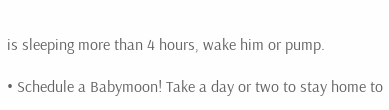is sleeping more than 4 hours, wake him or pump.

• Schedule a Babymoon! Take a day or two to stay home to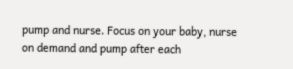pump and nurse. Focus on your baby, nurse on demand and pump after each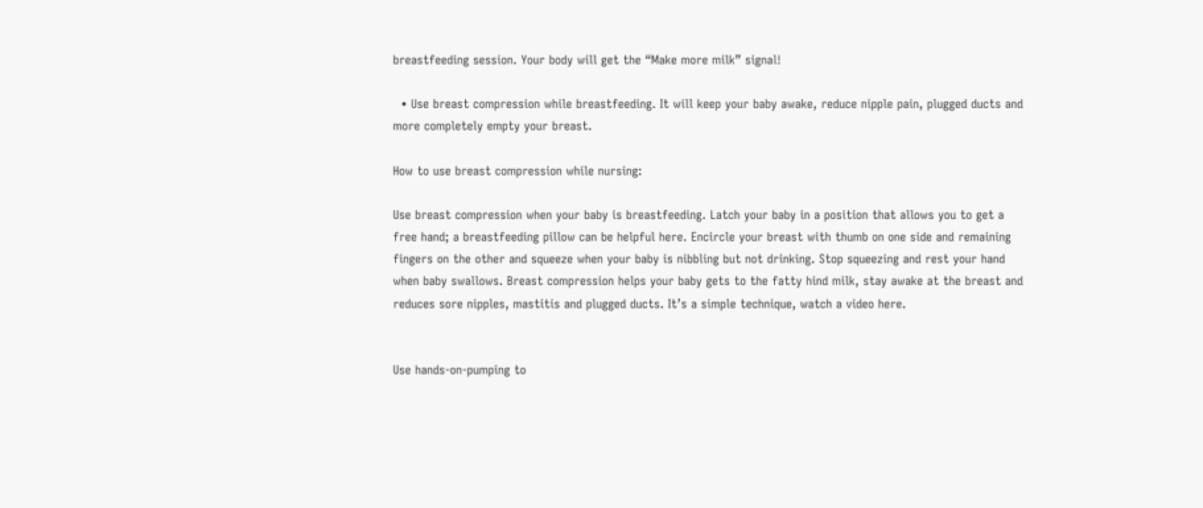breastfeeding session. Your body will get the “Make more milk” signal!

  • Use breast compression while breastfeeding. It will keep your baby awake, reduce nipple pain, plugged ducts and more completely empty your breast.

How to use breast compression while nursing:

Use breast compression when your baby is breastfeeding. Latch your baby in a position that allows you to get a free hand; a breastfeeding pillow can be helpful here. Encircle your breast with thumb on one side and remaining fingers on the other and squeeze when your baby is nibbling but not drinking. Stop squeezing and rest your hand when baby swallows. Breast compression helps your baby gets to the fatty hind milk, stay awake at the breast and reduces sore nipples, mastitis and plugged ducts. It’s a simple technique, watch a video here.


Use hands-on-pumping to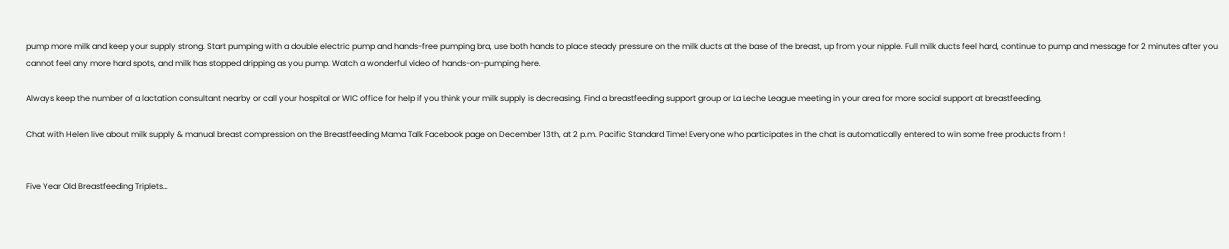pump more milk and keep your supply strong. Start pumping with a double electric pump and hands-free pumping bra, use both hands to place steady pressure on the milk ducts at the base of the breast, up from your nipple. Full milk ducts feel hard, continue to pump and message for 2 minutes after you cannot feel any more hard spots, and milk has stopped dripping as you pump. Watch a wonderful video of hands-on-pumping here.

Always keep the number of a lactation consultant nearby or call your hospital or WIC office for help if you think your milk supply is decreasing. Find a breastfeeding support group or La Leche League meeting in your area for more social support at breastfeeding.

Chat with Helen live about milk supply & manual breast compression on the Breastfeeding Mama Talk Facebook page on December 13th, at 2 p.m. Pacific Standard Time! Everyone who participates in the chat is automatically entered to win some free products from !


Five Year Old Breastfeeding Triplets…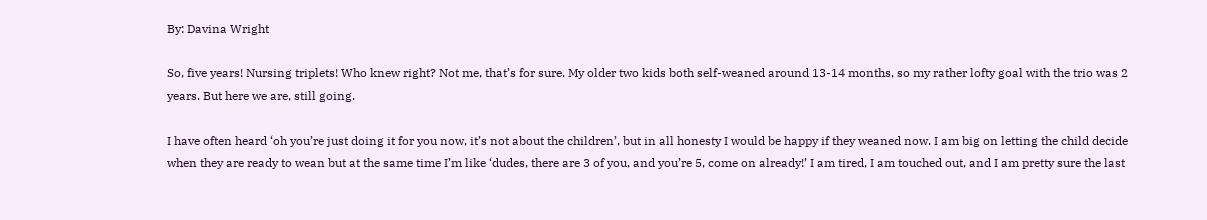By: Davina Wright

So, five years! Nursing triplets! Who knew right? Not me, that’s for sure. My older two kids both self-weaned around 13-14 months, so my rather lofty goal with the trio was 2 years. But here we are, still going.

I have often heard ‘oh you’re just doing it for you now, it’s not about the children’, but in all honesty I would be happy if they weaned now. I am big on letting the child decide when they are ready to wean but at the same time I’m like ‘dudes, there are 3 of you, and you’re 5, come on already!’ I am tired, I am touched out, and I am pretty sure the last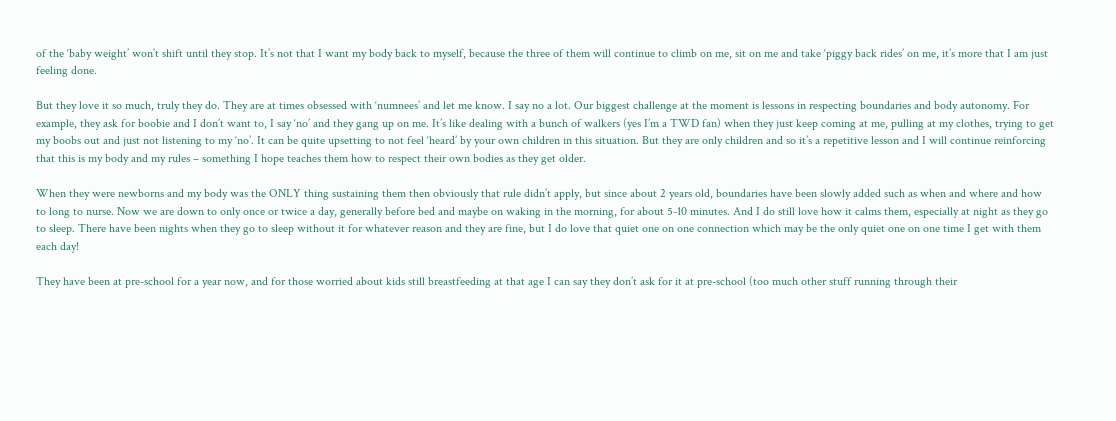of the ‘baby weight’ won’t shift until they stop. It’s not that I want my body back to myself, because the three of them will continue to climb on me, sit on me and take ‘piggy back rides’ on me, it’s more that I am just feeling done.

But they love it so much, truly they do. They are at times obsessed with ‘numnees’ and let me know. I say no a lot. Our biggest challenge at the moment is lessons in respecting boundaries and body autonomy. For example, they ask for boobie and I don’t want to, I say ‘no’ and they gang up on me. It’s like dealing with a bunch of walkers (yes I’m a TWD fan) when they just keep coming at me, pulling at my clothes, trying to get my boobs out and just not listening to my ‘no’. It can be quite upsetting to not feel ‘heard’ by your own children in this situation. But they are only children and so it’s a repetitive lesson and I will continue reinforcing that this is my body and my rules – something I hope teaches them how to respect their own bodies as they get older.

When they were newborns and my body was the ONLY thing sustaining them then obviously that rule didn’t apply, but since about 2 years old, boundaries have been slowly added such as when and where and how to long to nurse. Now we are down to only once or twice a day, generally before bed and maybe on waking in the morning, for about 5-10 minutes. And I do still love how it calms them, especially at night as they go to sleep. There have been nights when they go to sleep without it for whatever reason and they are fine, but I do love that quiet one on one connection which may be the only quiet one on one time I get with them each day!

They have been at pre-school for a year now, and for those worried about kids still breastfeeding at that age I can say they don’t ask for it at pre-school (too much other stuff running through their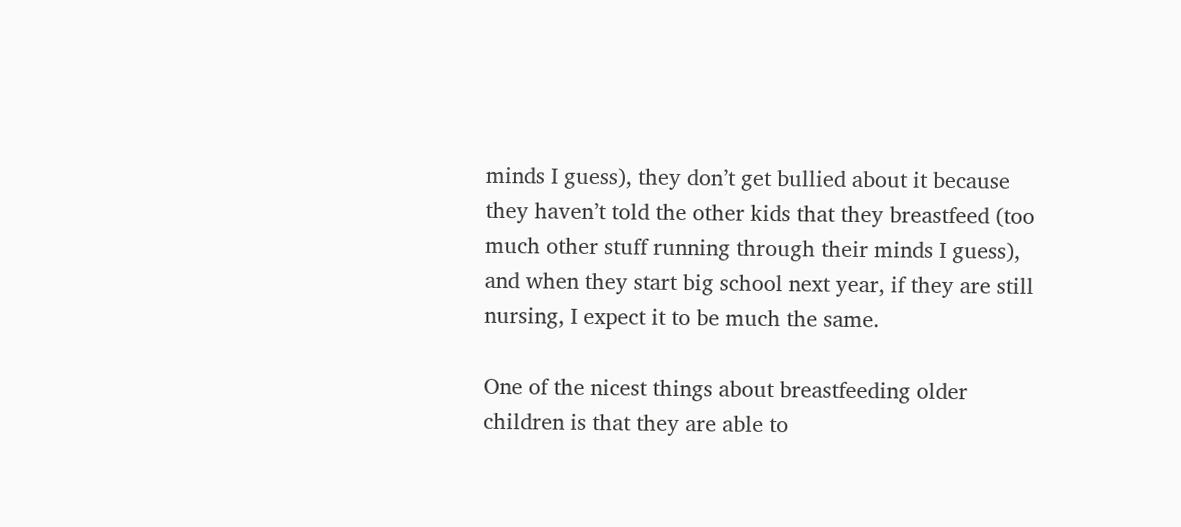minds I guess), they don’t get bullied about it because they haven’t told the other kids that they breastfeed (too much other stuff running through their minds I guess), and when they start big school next year, if they are still nursing, I expect it to be much the same.

One of the nicest things about breastfeeding older children is that they are able to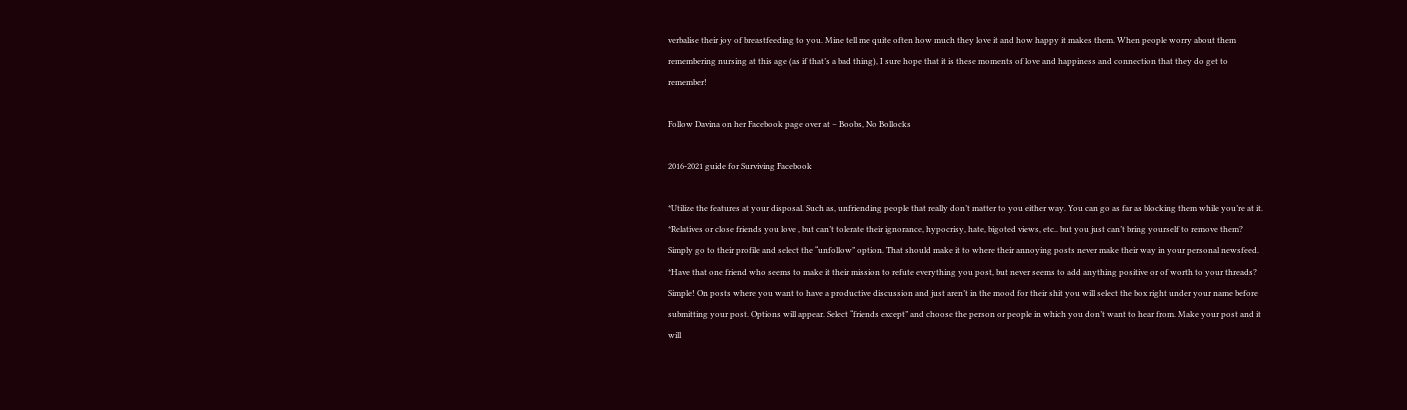verbalise their joy of breastfeeding to you. Mine tell me quite often how much they love it and how happy it makes them. When people worry about them remembering nursing at this age (as if that’s a bad thing), I sure hope that it is these moments of love and happiness and connection that they do get to remember!

Follow Davina on her Facebook page over at – Boobs, No Bollocks

2016-2021 guide for Surviving Facebook

*Utilize the features at your disposal. Such as, unfriending people that really don’t matter to you either way. You can go as far as blocking them while you’re at it.
*Relatives or close friends you love , but can’t tolerate their ignorance, hypocrisy, hate, bigoted views, etc.. but you just can’t bring yourself to remove them? Simply go to their profile and select the “unfollow” option. That should make it to where their annoying posts never make their way in your personal newsfeed.
*Have that one friend who seems to make it their mission to refute everything you post, but never seems to add anything positive or of worth to your threads? Simple! On posts where you want to have a productive discussion and just aren’t in the mood for their shit you will select the box right under your name before submitting your post. Options will appear. Select “friends except” and choose the person or people in which you don’t want to hear from. Make your post and it will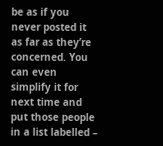be as if you never posted it as far as they’re concerned. You can even simplify it for next time and put those people in a list labelled –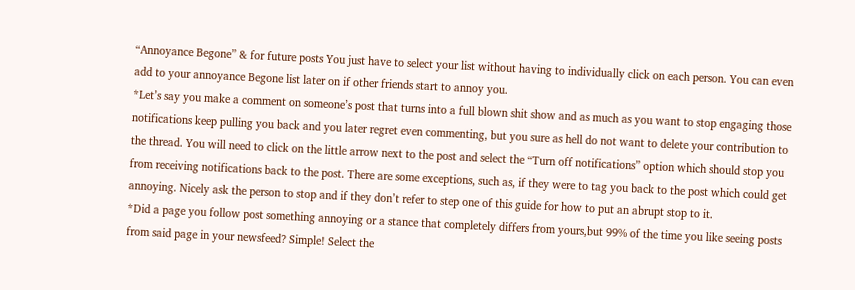“Annoyance Begone” & for future posts You just have to select your list without having to individually click on each person. You can even add to your annoyance Begone list later on if other friends start to annoy you.
*Let’s say you make a comment on someone’s post that turns into a full blown shit show and as much as you want to stop engaging those notifications keep pulling you back and you later regret even commenting, but you sure as hell do not want to delete your contribution to the thread. You will need to click on the little arrow next to the post and select the “Turn off notifications” option which should stop you from receiving notifications back to the post. There are some exceptions, such as, if they were to tag you back to the post which could get annoying. Nicely ask the person to stop and if they don’t refer to step one of this guide for how to put an abrupt stop to it.
*Did a page you follow post something annoying or a stance that completely differs from yours,but 99% of the time you like seeing posts from said page in your newsfeed? Simple! Select the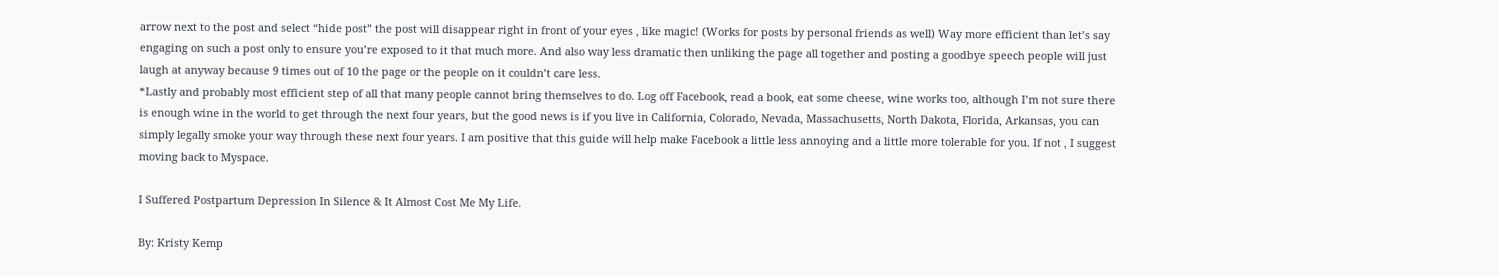arrow next to the post and select “hide post” the post will disappear right in front of your eyes , like magic! (Works for posts by personal friends as well) Way more efficient than let’s say engaging on such a post only to ensure you’re exposed to it that much more. And also way less dramatic then unliking the page all together and posting a goodbye speech people will just laugh at anyway because 9 times out of 10 the page or the people on it couldn’t care less.
*Lastly and probably most efficient step of all that many people cannot bring themselves to do. Log off Facebook, read a book, eat some cheese, wine works too, although I’m not sure there is enough wine in the world to get through the next four years, but the good news is if you live in California, Colorado, Nevada, Massachusetts, North Dakota, Florida, Arkansas, you can simply legally smoke your way through these next four years. I am positive that this guide will help make Facebook a little less annoying and a little more tolerable for you. If not , I suggest moving back to Myspace.

I Suffered Postpartum Depression In Silence & It Almost Cost Me My Life.

By: Kristy Kemp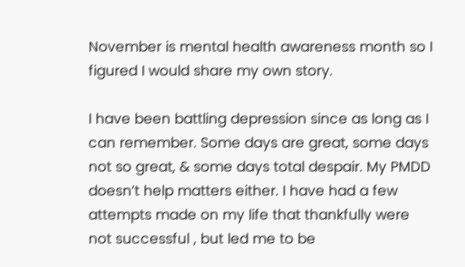November is mental health awareness month so I figured I would share my own story.

I have been battling depression since as long as I can remember. Some days are great, some days not so great, & some days total despair. My PMDD doesn’t help matters either. I have had a few attempts made on my life that thankfully were not successful , but led me to be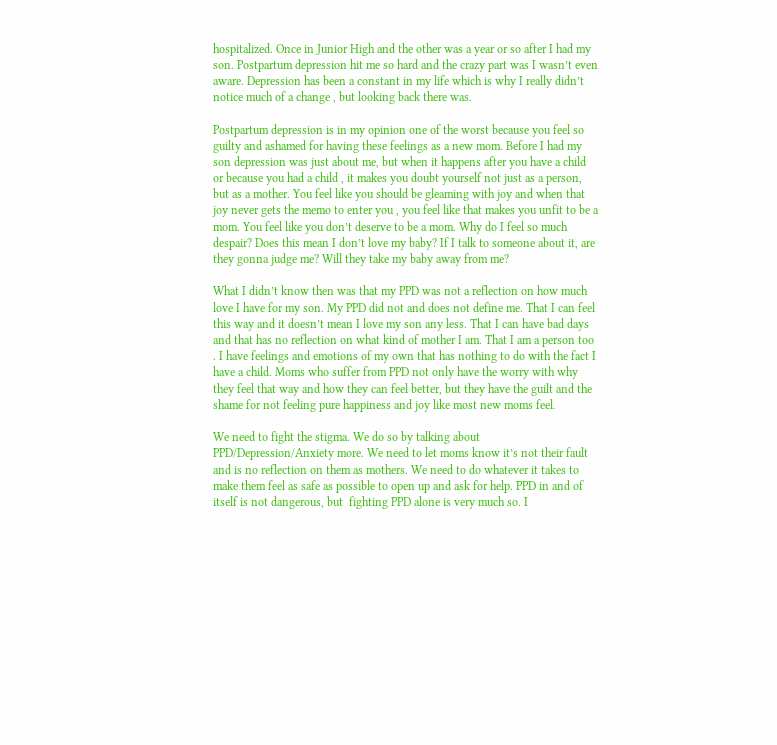hospitalized. Once in Junior High and the other was a year or so after I had my son. Postpartum depression hit me so hard and the crazy part was I wasn’t even aware. Depression has been a constant in my life which is why I really didn’t notice much of a change , but looking back there was.

Postpartum depression is in my opinion one of the worst because you feel so guilty and ashamed for having these feelings as a new mom. Before I had my son depression was just about me, but when it happens after you have a child or because you had a child , it makes you doubt yourself not just as a person, but as a mother. You feel like you should be gleaming with joy and when that joy never gets the memo to enter you , you feel like that makes you unfit to be a mom. You feel like you don’t deserve to be a mom. Why do I feel so much despair? Does this mean I don’t love my baby? If I talk to someone about it, are they gonna judge me? Will they take my baby away from me?

What I didn’t know then was that my PPD was not a reflection on how much love I have for my son. My PPD did not and does not define me. That I can feel this way and it doesn’t mean I love my son any less. That I can have bad days and that has no reflection on what kind of mother I am. That I am a person too . I have feelings and emotions of my own that has nothing to do with the fact I have a child. Moms who suffer from PPD not only have the worry with why they feel that way and how they can feel better, but they have the guilt and the shame for not feeling pure happiness and joy like most new moms feel.

We need to fight the stigma. We do so by talking about PPD/Depression/Anxiety more. We need to let moms know it’s not their fault and is no reflection on them as mothers. We need to do whatever it takes to make them feel as safe as possible to open up and ask for help. PPD in and of itself is not dangerous, but  fighting PPD alone is very much so. I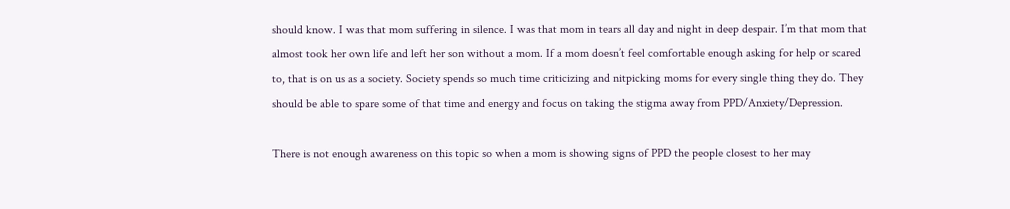should know. I was that mom suffering in silence. I was that mom in tears all day and night in deep despair. I’m that mom that almost took her own life and left her son without a mom. If a mom doesn’t feel comfortable enough asking for help or scared to, that is on us as a society. Society spends so much time criticizing and nitpicking moms for every single thing they do. They should be able to spare some of that time and energy and focus on taking the stigma away from PPD/Anxiety/Depression.

There is not enough awareness on this topic so when a mom is showing signs of PPD the people closest to her may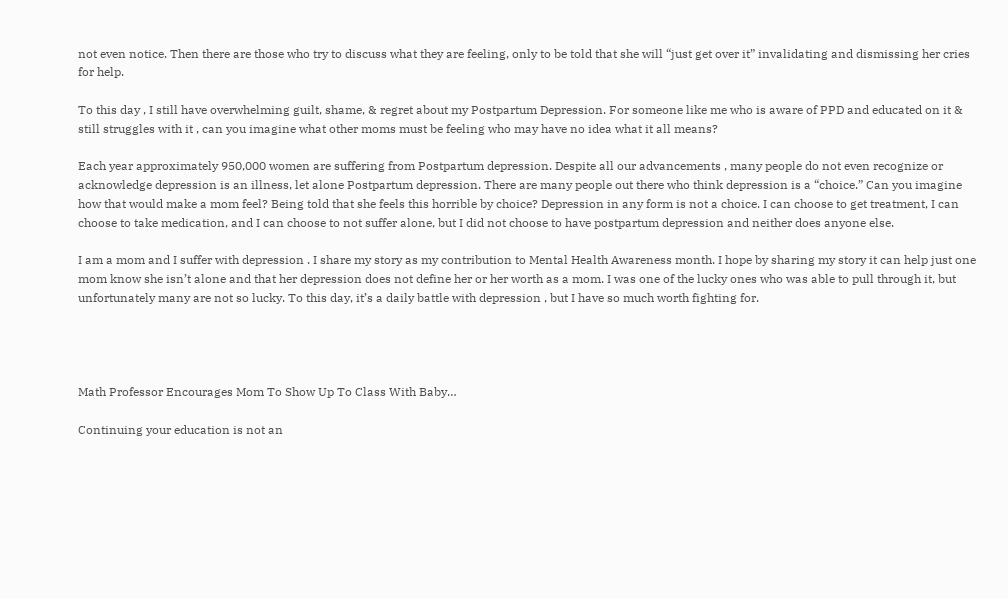not even notice. Then there are those who try to discuss what they are feeling, only to be told that she will “just get over it” invalidating and dismissing her cries for help.

To this day , I still have overwhelming guilt, shame, & regret about my Postpartum Depression. For someone like me who is aware of PPD and educated on it & still struggles with it , can you imagine what other moms must be feeling who may have no idea what it all means?

Each year approximately 950,000 women are suffering from Postpartum depression. Despite all our advancements , many people do not even recognize or acknowledge depression is an illness, let alone Postpartum depression. There are many people out there who think depression is a “choice.” Can you imagine how that would make a mom feel? Being told that she feels this horrible by choice? Depression in any form is not a choice. I can choose to get treatment, I can choose to take medication, and I can choose to not suffer alone, but I did not choose to have postpartum depression and neither does anyone else.

I am a mom and I suffer with depression . I share my story as my contribution to Mental Health Awareness month. I hope by sharing my story it can help just one mom know she isn’t alone and that her depression does not define her or her worth as a mom. I was one of the lucky ones who was able to pull through it, but unfortunately many are not so lucky. To this day, it’s a daily battle with depression , but I have so much worth fighting for.




Math Professor Encourages Mom To Show Up To Class With Baby…

Continuing your education is not an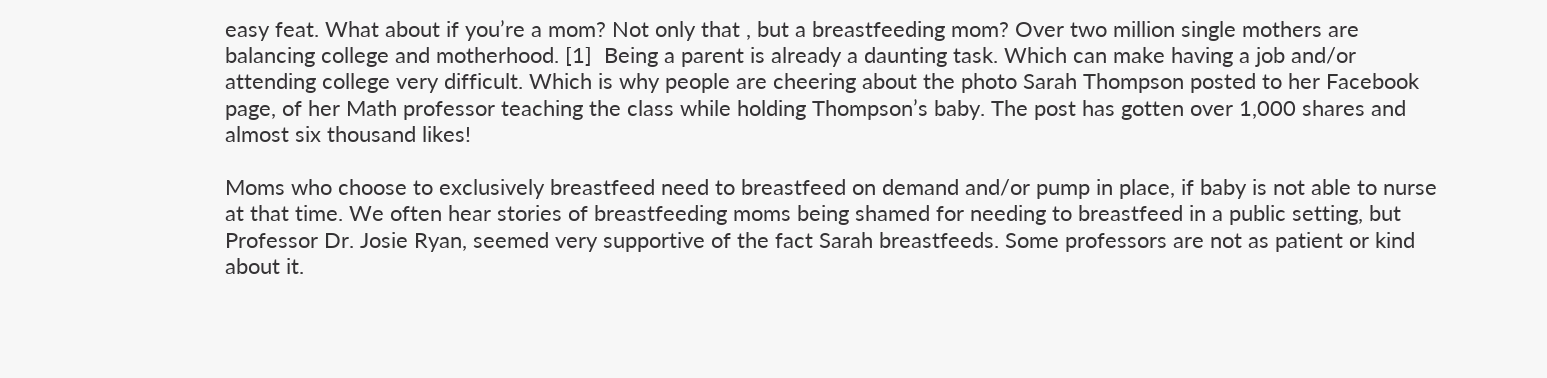easy feat. What about if you’re a mom? Not only that , but a breastfeeding mom? Over two million single mothers are balancing college and motherhood. [1]  Being a parent is already a daunting task. Which can make having a job and/or attending college very difficult. Which is why people are cheering about the photo Sarah Thompson posted to her Facebook page, of her Math professor teaching the class while holding Thompson’s baby. The post has gotten over 1,000 shares and almost six thousand likes!

Moms who choose to exclusively breastfeed need to breastfeed on demand and/or pump in place, if baby is not able to nurse at that time. We often hear stories of breastfeeding moms being shamed for needing to breastfeed in a public setting, but  Professor Dr. Josie Ryan, seemed very supportive of the fact Sarah breastfeeds. Some professors are not as patient or kind about it.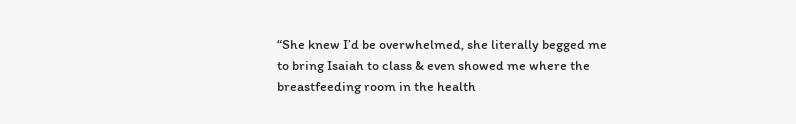“She knew I’d be overwhelmed, she literally begged me to bring Isaiah to class & even showed me where the breastfeeding room in the health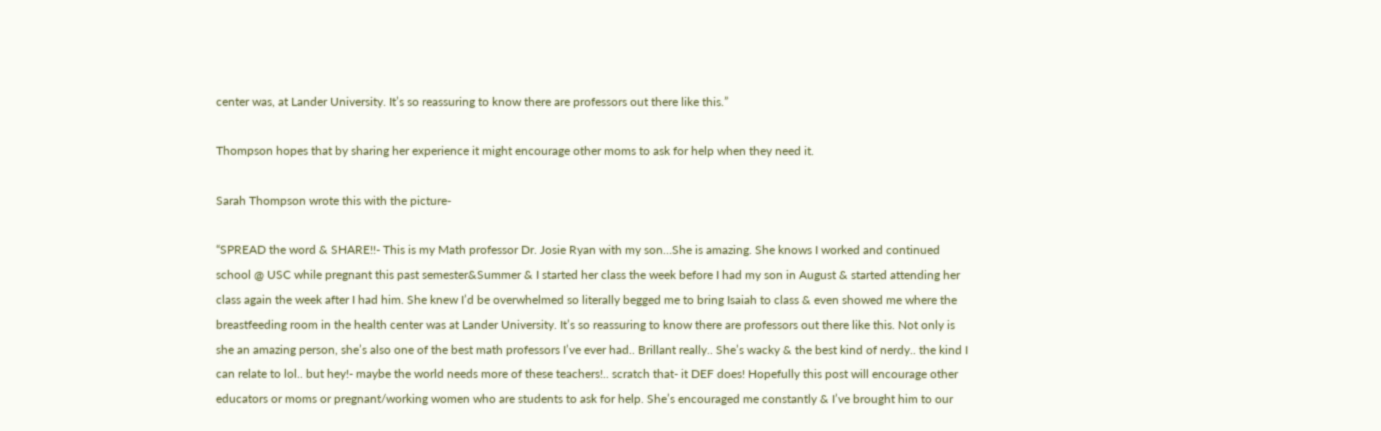center was, at Lander University. It’s so reassuring to know there are professors out there like this.”

Thompson hopes that by sharing her experience it might encourage other moms to ask for help when they need it.

Sarah Thompson wrote this with the picture-

“SPREAD the word & SHARE!!- This is my Math professor Dr. Josie Ryan with my son…She is amazing. She knows I worked and continued school @ USC while pregnant this past semester&Summer & I started her class the week before I had my son in August & started attending her class again the week after I had him. She knew I’d be overwhelmed so literally begged me to bring Isaiah to class & even showed me where the breastfeeding room in the health center was at Lander University. It’s so reassuring to know there are professors out there like this. Not only is she an amazing person, she’s also one of the best math professors I’ve ever had.. Brillant really.. She’s wacky & the best kind of nerdy.. the kind I can relate to lol.. but hey!- maybe the world needs more of these teachers!.. scratch that- it DEF does! Hopefully this post will encourage other educators or moms or pregnant/working women who are students to ask for help. She’s encouraged me constantly & I’ve brought him to our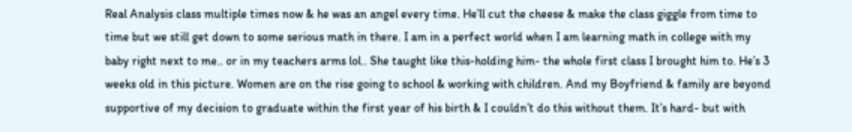Real Analysis class multiple times now & he was an angel every time. He’ll cut the cheese & make the class giggle from time to time but we still get down to some serious math in there. I am in a perfect world when I am learning math in college with my baby right next to me.. or in my teachers arms lol.. She taught like this-holding him- the whole first class I brought him to. He’s 3 weeks old in this picture. Women are on the rise going to school & working with children. And my Boyfriend & family are beyond supportive of my decision to graduate within the first year of his birth & I couldn’t do this without them. It’s hard- but with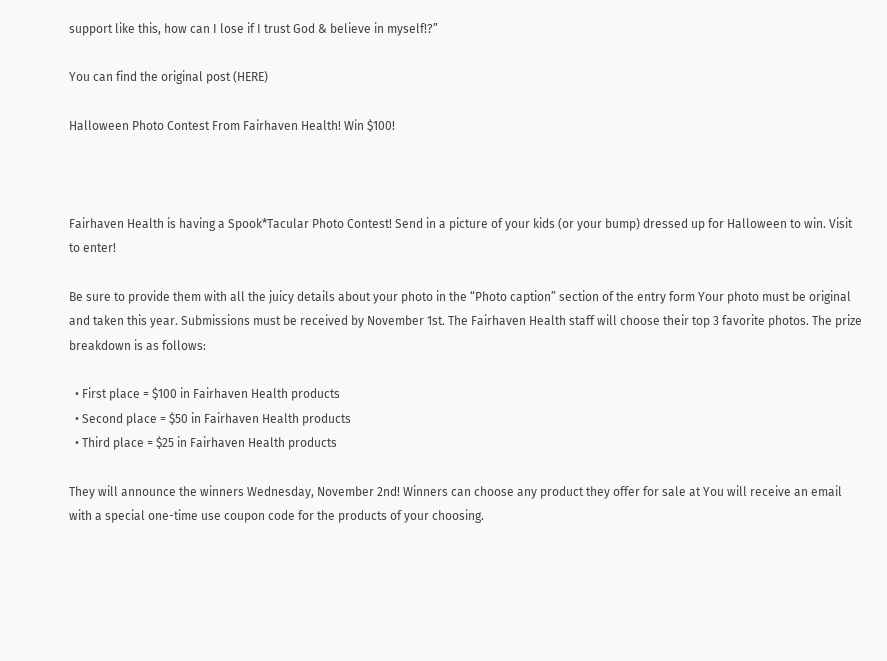support like this, how can I lose if I trust God & believe in myself!?”

You can find the original post (HERE)

Halloween Photo Contest From Fairhaven Health! Win $100!



Fairhaven Health is having a Spook*Tacular Photo Contest! Send in a picture of your kids (or your bump) dressed up for Halloween to win. Visit to enter!

Be sure to provide them with all the juicy details about your photo in the “Photo caption” section of the entry form Your photo must be original and taken this year. Submissions must be received by November 1st. The Fairhaven Health staff will choose their top 3 favorite photos. The prize breakdown is as follows:

  • First place = $100 in Fairhaven Health products
  • Second place = $50 in Fairhaven Health products
  • Third place = $25 in Fairhaven Health products

They will announce the winners Wednesday, November 2nd! Winners can choose any product they offer for sale at You will receive an email with a special one-time use coupon code for the products of your choosing.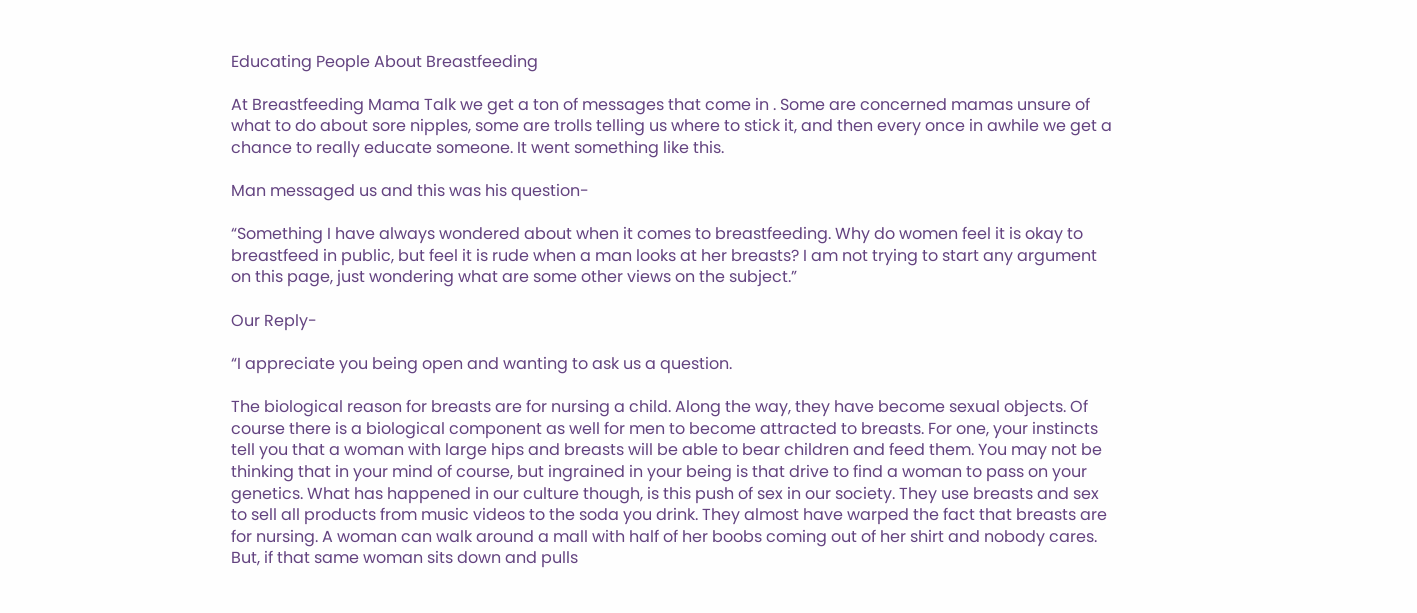Educating People About Breastfeeding

At Breastfeeding Mama Talk we get a ton of messages that come in . Some are concerned mamas unsure of what to do about sore nipples, some are trolls telling us where to stick it, and then every once in awhile we get a chance to really educate someone. It went something like this.

Man messaged us and this was his question-

“Something I have always wondered about when it comes to breastfeeding. Why do women feel it is okay to breastfeed in public, but feel it is rude when a man looks at her breasts? I am not trying to start any argument on this page, just wondering what are some other views on the subject.”

Our Reply-

“I appreciate you being open and wanting to ask us a question.

The biological reason for breasts are for nursing a child. Along the way, they have become sexual objects. Of course there is a biological component as well for men to become attracted to breasts. For one, your instincts tell you that a woman with large hips and breasts will be able to bear children and feed them. You may not be thinking that in your mind of course, but ingrained in your being is that drive to find a woman to pass on your genetics. What has happened in our culture though, is this push of sex in our society. They use breasts and sex to sell all products from music videos to the soda you drink. They almost have warped the fact that breasts are for nursing. A woman can walk around a mall with half of her boobs coming out of her shirt and nobody cares. But, if that same woman sits down and pulls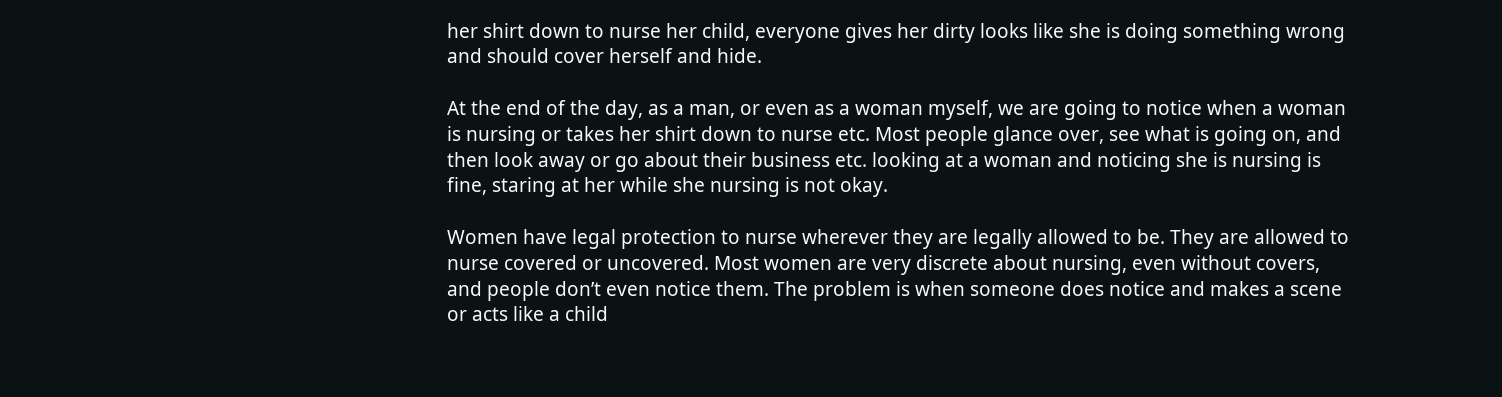her shirt down to nurse her child, everyone gives her dirty looks like she is doing something wrong and should cover herself and hide.

At the end of the day, as a man, or even as a woman myself, we are going to notice when a woman is nursing or takes her shirt down to nurse etc. Most people glance over, see what is going on, and then look away or go about their business etc. looking at a woman and noticing she is nursing is fine, staring at her while she nursing is not okay.

Women have legal protection to nurse wherever they are legally allowed to be. They are allowed to nurse covered or uncovered. Most women are very discrete about nursing, even without covers, and people don’t even notice them. The problem is when someone does notice and makes a scene or acts like a child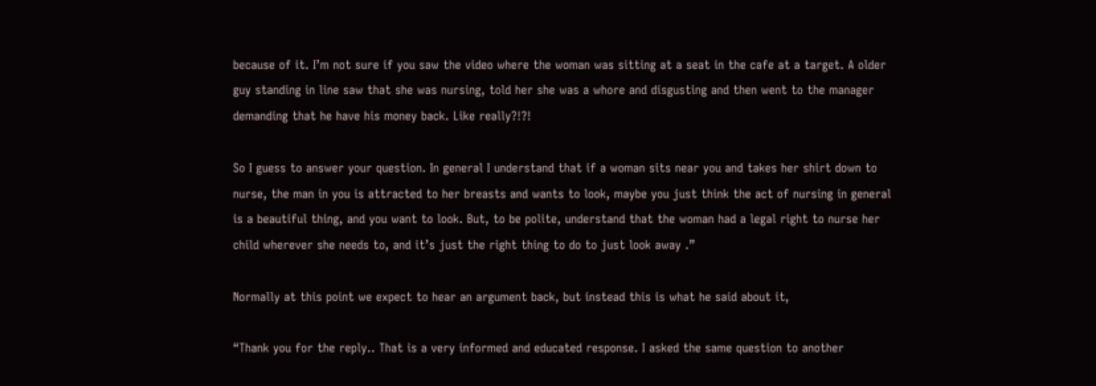because of it. I’m not sure if you saw the video where the woman was sitting at a seat in the cafe at a target. A older guy standing in line saw that she was nursing, told her she was a whore and disgusting and then went to the manager demanding that he have his money back. Like really?!?!

So I guess to answer your question. In general I understand that if a woman sits near you and takes her shirt down to nurse, the man in you is attracted to her breasts and wants to look, maybe you just think the act of nursing in general is a beautiful thing, and you want to look. But, to be polite, understand that the woman had a legal right to nurse her child wherever she needs to, and it’s just the right thing to do to just look away .”

Normally at this point we expect to hear an argument back, but instead this is what he said about it,

“Thank you for the reply.. That is a very informed and educated response. I asked the same question to another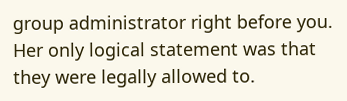group administrator right before you. Her only logical statement was that they were legally allowed to.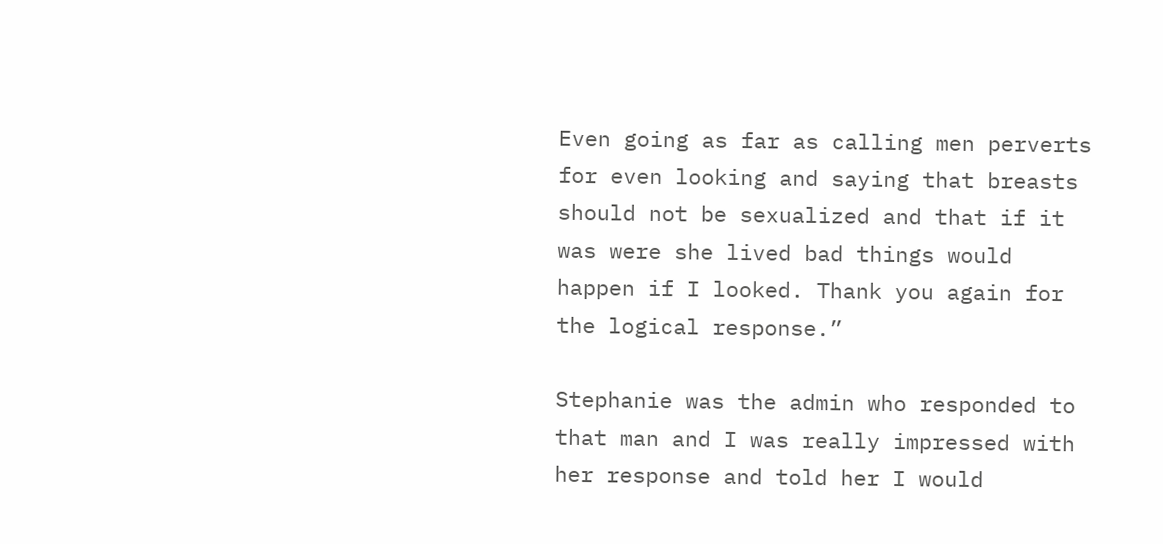Even going as far as calling men perverts for even looking and saying that breasts should not be sexualized and that if it was were she lived bad things would happen if I looked. Thank you again for the logical response.”

Stephanie was the admin who responded to that man and I was really impressed with her response and told her I would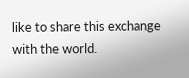like to share this exchange with the world.